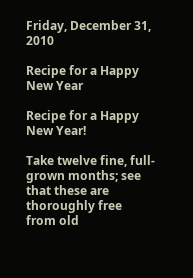Friday, December 31, 2010

Recipe for a Happy New Year

Recipe for a Happy New Year!

Take twelve fine, full-grown months; see that these are thoroughly free
from old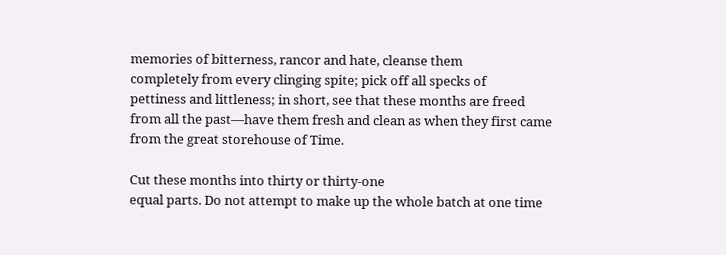memories of bitterness, rancor and hate, cleanse them
completely from every clinging spite; pick off all specks of
pettiness and littleness; in short, see that these months are freed
from all the past—have them fresh and clean as when they first came
from the great storehouse of Time.

Cut these months into thirty or thirty-one
equal parts. Do not attempt to make up the whole batch at one time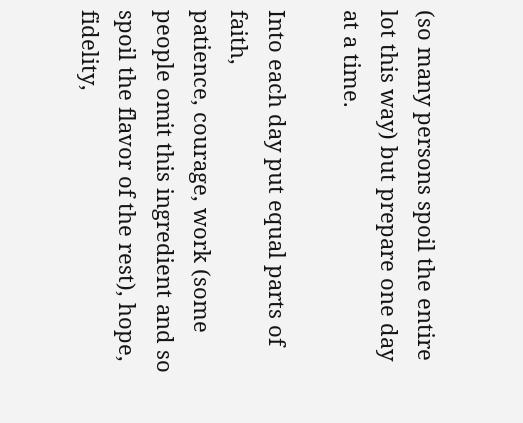(so many persons spoil the entire lot this way) but prepare one day
at a time.

Into each day put equal parts of faith,
patience, courage, work (some people omit this ingredient and so
spoil the flavor of the rest), hope, fidelity,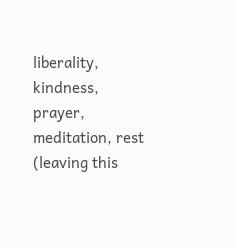liberality, kindness,
prayer, meditation, rest (leaving this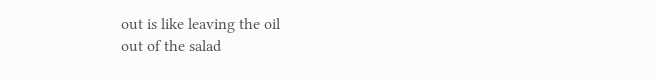out is like leaving the oil
out of the salad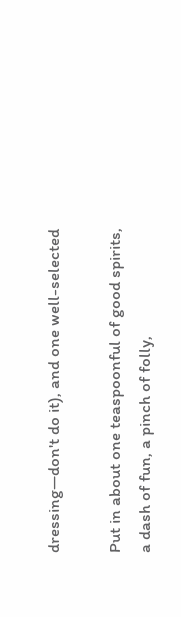dressing—don't do it), and one well-selected

Put in about one teaspoonful of good spirits,
a dash of fun, a pinch of folly,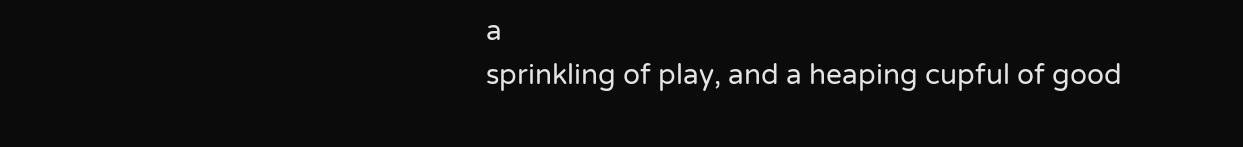a
sprinkling of play, and a heaping cupful of good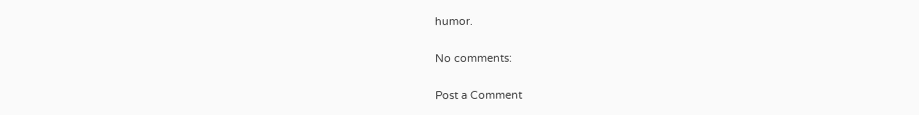humor.

No comments:

Post a Comment